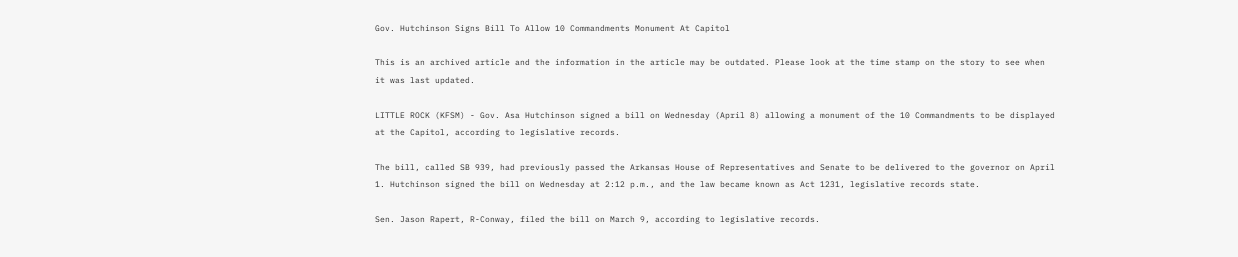Gov. Hutchinson Signs Bill To Allow 10 Commandments Monument At Capitol

This is an archived article and the information in the article may be outdated. Please look at the time stamp on the story to see when it was last updated.

LITTLE ROCK (KFSM) - Gov. Asa Hutchinson signed a bill on Wednesday (April 8) allowing a monument of the 10 Commandments to be displayed at the Capitol, according to legislative records.

The bill, called SB 939, had previously passed the Arkansas House of Representatives and Senate to be delivered to the governor on April 1. Hutchinson signed the bill on Wednesday at 2:12 p.m., and the law became known as Act 1231, legislative records state.

Sen. Jason Rapert, R-Conway, filed the bill on March 9, according to legislative records.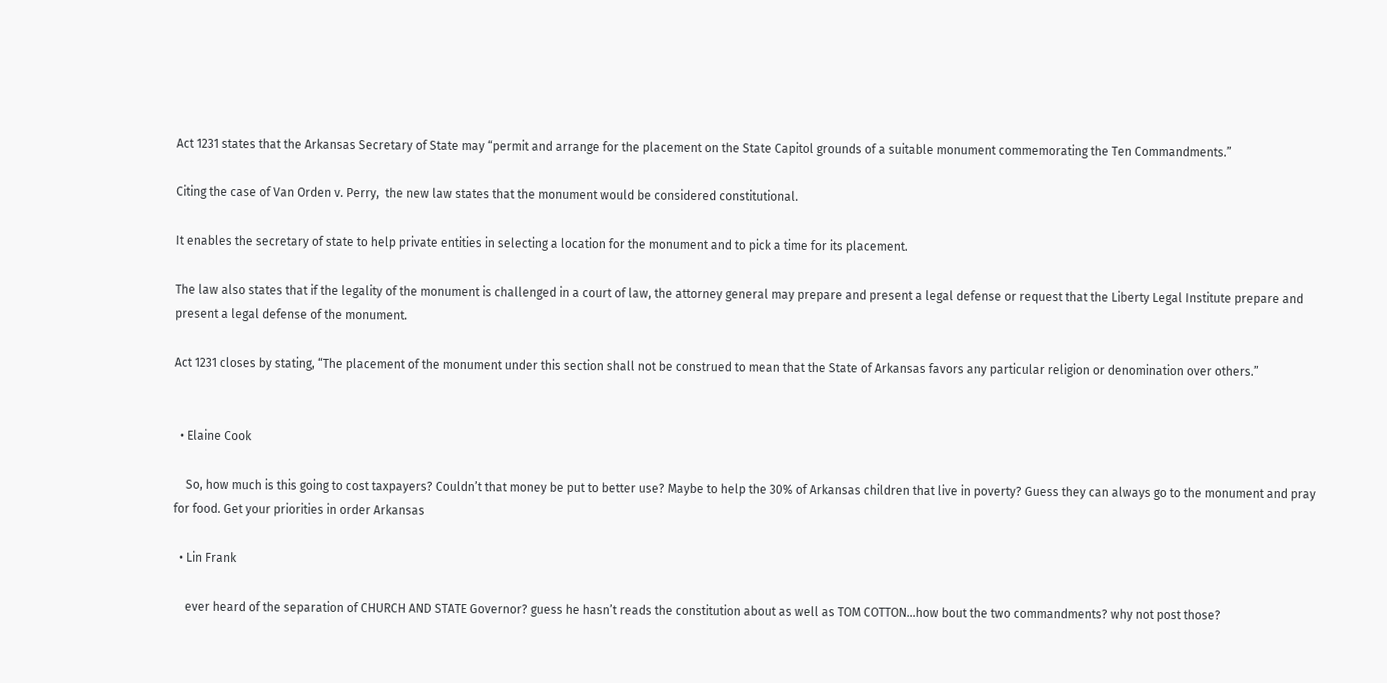Act 1231 states that the Arkansas Secretary of State may “permit and arrange for the placement on the State Capitol grounds of a suitable monument commemorating the Ten Commandments.”

Citing the case of Van Orden v. Perry,  the new law states that the monument would be considered constitutional.

It enables the secretary of state to help private entities in selecting a location for the monument and to pick a time for its placement.

The law also states that if the legality of the monument is challenged in a court of law, the attorney general may prepare and present a legal defense or request that the Liberty Legal Institute prepare and present a legal defense of the monument.

Act 1231 closes by stating, “The placement of the monument under this section shall not be construed to mean that the State of Arkansas favors any particular religion or denomination over others.”


  • Elaine Cook

    So, how much is this going to cost taxpayers? Couldn’t that money be put to better use? Maybe to help the 30% of Arkansas children that live in poverty? Guess they can always go to the monument and pray for food. Get your priorities in order Arkansas

  • Lin Frank

    ever heard of the separation of CHURCH AND STATE Governor? guess he hasn’t reads the constitution about as well as TOM COTTON…how bout the two commandments? why not post those?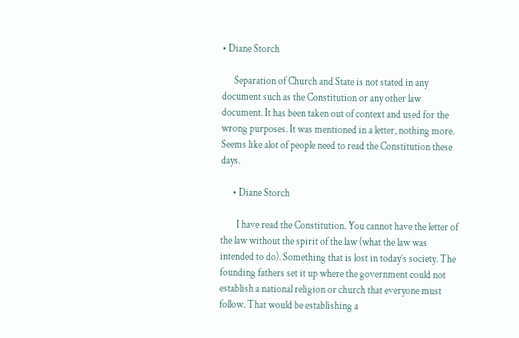• Diane Storch

      Separation of Church and State is not stated in any document such as the Constitution or any other law document. It has been taken out of context and used for the wrong purposes. It was mentioned in a letter, nothing more. Seems like alot of people need to read the Constitution these days.

      • Diane Storch

        I have read the Constitution. You cannot have the letter of the law without the spirit of the law (what the law was intended to do). Something that is lost in today’s society. The founding fathers set it up where the government could not establish a national religion or church that everyone must follow. That would be establishing a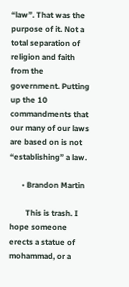“law”. That was the purpose of it. Not a total separation of religion and faith from the government. Putting up the 10 commandments that our many of our laws are based on is not “establishing” a law.

      • Brandon Martin

        This is trash. I hope someone erects a statue of mohammad, or a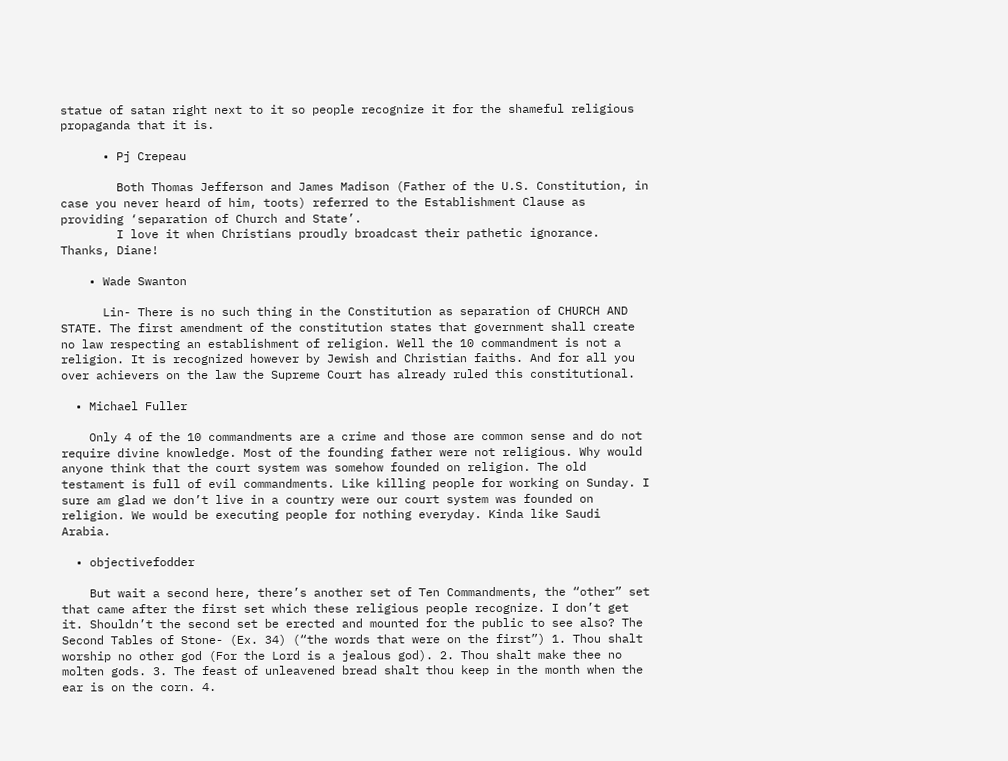statue of satan right next to it so people recognize it for the shameful religious propaganda that it is.

      • Pj Crepeau

        Both Thomas Jefferson and James Madison (Father of the U.S. Constitution, in case you never heard of him, toots) referred to the Establishment Clause as providing ‘separation of Church and State’.
        I love it when Christians proudly broadcast their pathetic ignorance. Thanks, Diane!

    • Wade Swanton

      Lin- There is no such thing in the Constitution as separation of CHURCH AND STATE. The first amendment of the constitution states that government shall create no law respecting an establishment of religion. Well the 10 commandment is not a religion. It is recognized however by Jewish and Christian faiths. And for all you over achievers on the law the Supreme Court has already ruled this constitutional.

  • Michael Fuller

    Only 4 of the 10 commandments are a crime and those are common sense and do not require divine knowledge. Most of the founding father were not religious. Why would anyone think that the court system was somehow founded on religion. The old testament is full of evil commandments. Like killing people for working on Sunday. I sure am glad we don’t live in a country were our court system was founded on religion. We would be executing people for nothing everyday. Kinda like Saudi Arabia.

  • objectivefodder

    But wait a second here, there’s another set of Ten Commandments, the “other” set that came after the first set which these religious people recognize. I don’t get it. Shouldn’t the second set be erected and mounted for the public to see also? The Second Tables of Stone- (Ex. 34) (“the words that were on the first”) 1. Thou shalt worship no other god (For the Lord is a jealous god). 2. Thou shalt make thee no molten gods. 3. The feast of unleavened bread shalt thou keep in the month when the ear is on the corn. 4.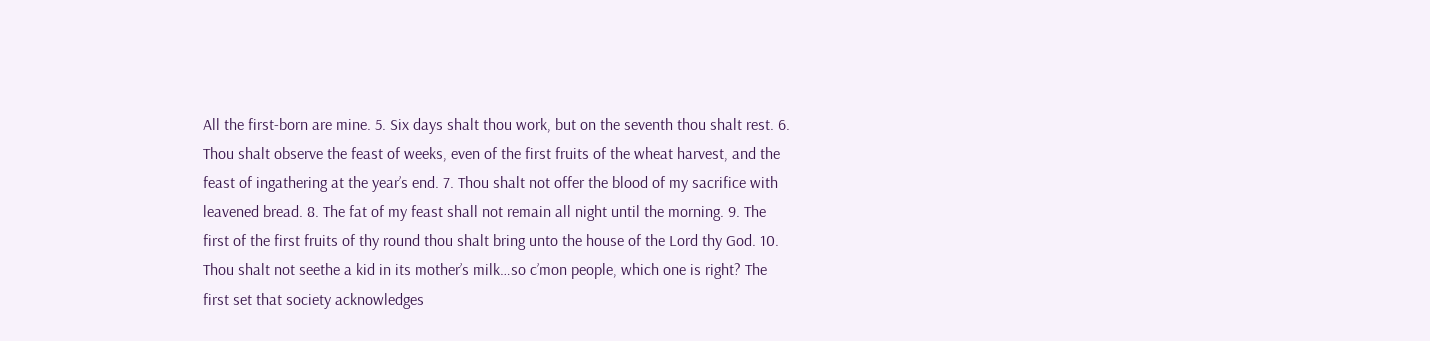All the first-born are mine. 5. Six days shalt thou work, but on the seventh thou shalt rest. 6. Thou shalt observe the feast of weeks, even of the first fruits of the wheat harvest, and the feast of ingathering at the year’s end. 7. Thou shalt not offer the blood of my sacrifice with leavened bread. 8. The fat of my feast shall not remain all night until the morning. 9. The first of the first fruits of thy round thou shalt bring unto the house of the Lord thy God. 10. Thou shalt not seethe a kid in its mother’s milk…so c’mon people, which one is right? The first set that society acknowledges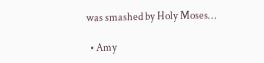was smashed by Holy Moses…

  • Amy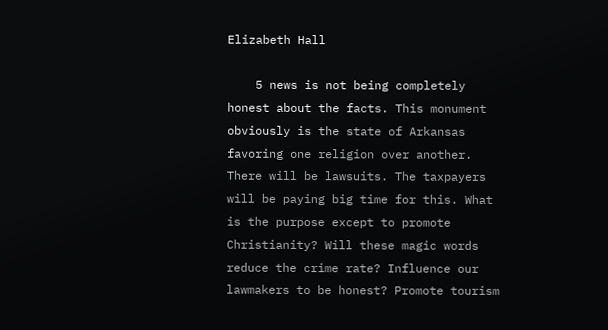Elizabeth Hall

    5 news is not being completely honest about the facts. This monument obviously is the state of Arkansas favoring one religion over another. There will be lawsuits. The taxpayers will be paying big time for this. What is the purpose except to promote Christianity? Will these magic words reduce the crime rate? Influence our lawmakers to be honest? Promote tourism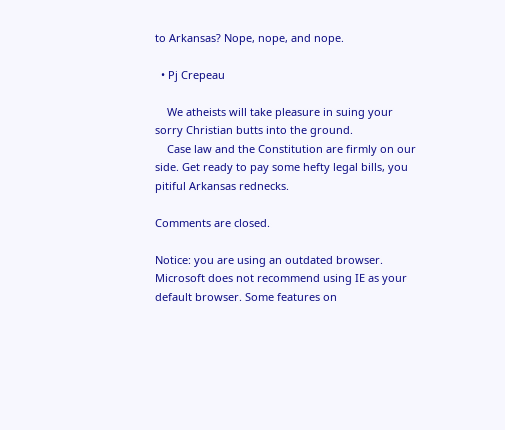to Arkansas? Nope, nope, and nope.

  • Pj Crepeau

    We atheists will take pleasure in suing your sorry Christian butts into the ground.
    Case law and the Constitution are firmly on our side. Get ready to pay some hefty legal bills, you pitiful Arkansas rednecks.

Comments are closed.

Notice: you are using an outdated browser. Microsoft does not recommend using IE as your default browser. Some features on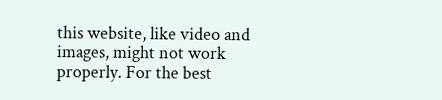this website, like video and images, might not work properly. For the best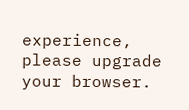experience, please upgrade your browser.